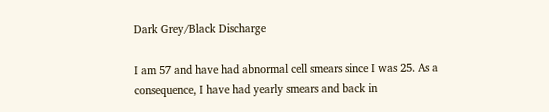Dark Grey/Black Discharge

I am 57 and have had abnormal cell smears since I was 25. As a consequence, I have had yearly smears and back in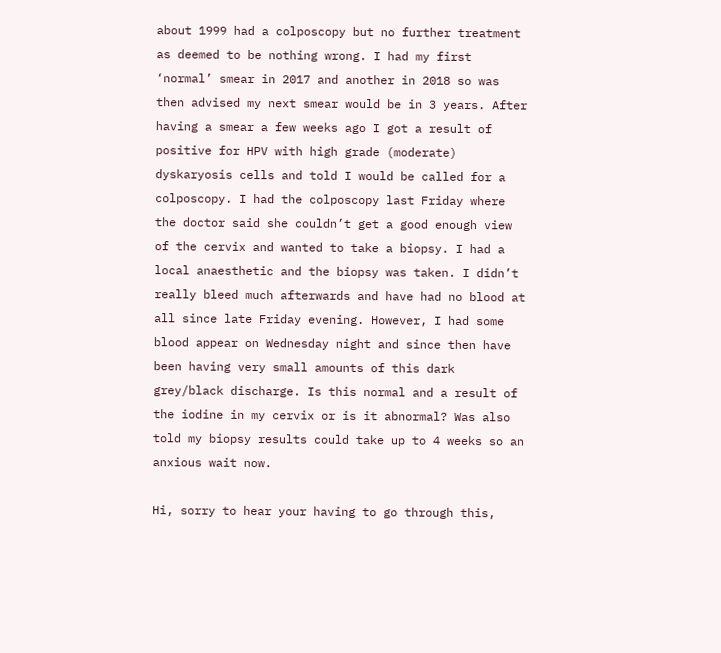about 1999 had a colposcopy but no further treatment as deemed to be nothing wrong. I had my first ‘normal’ smear in 2017 and another in 2018 so was then advised my next smear would be in 3 years. After having a smear a few weeks ago I got a result of positive for HPV with high grade (moderate) dyskaryosis cells and told I would be called for a colposcopy. I had the colposcopy last Friday where the doctor said she couldn’t get a good enough view of the cervix and wanted to take a biopsy. I had a local anaesthetic and the biopsy was taken. I didn’t really bleed much afterwards and have had no blood at all since late Friday evening. However, I had some blood appear on Wednesday night and since then have been having very small amounts of this dark grey/black discharge. Is this normal and a result of the iodine in my cervix or is it abnormal? Was also told my biopsy results could take up to 4 weeks so an anxious wait now.

Hi, sorry to hear your having to go through this,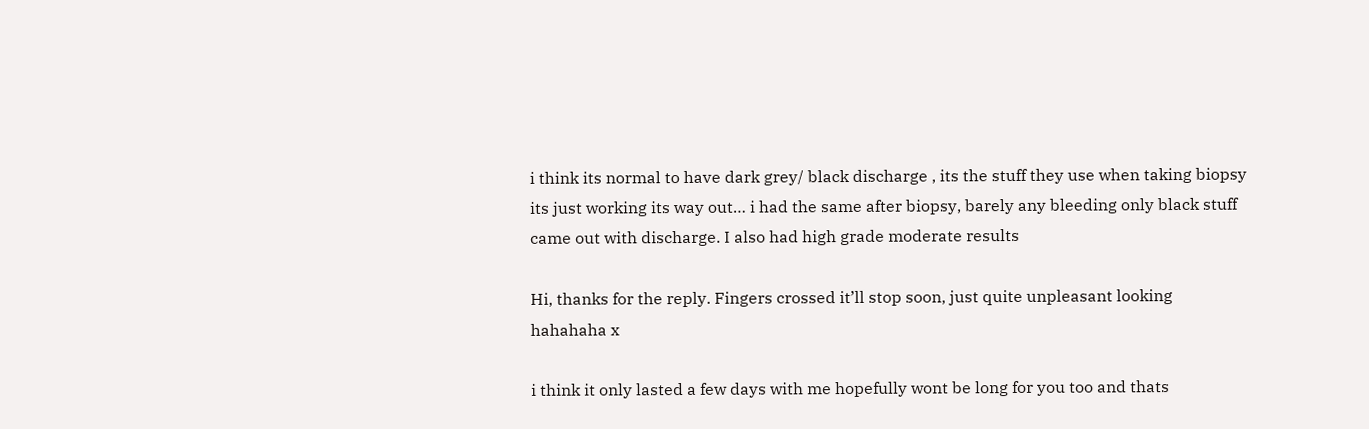i think its normal to have dark grey/ black discharge , its the stuff they use when taking biopsy its just working its way out… i had the same after biopsy, barely any bleeding only black stuff came out with discharge. I also had high grade moderate results

Hi, thanks for the reply. Fingers crossed it’ll stop soon, just quite unpleasant looking hahahaha x

i think it only lasted a few days with me hopefully wont be long for you too and thats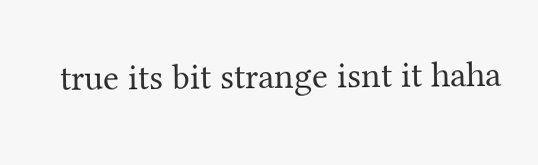true its bit strange isnt it haha